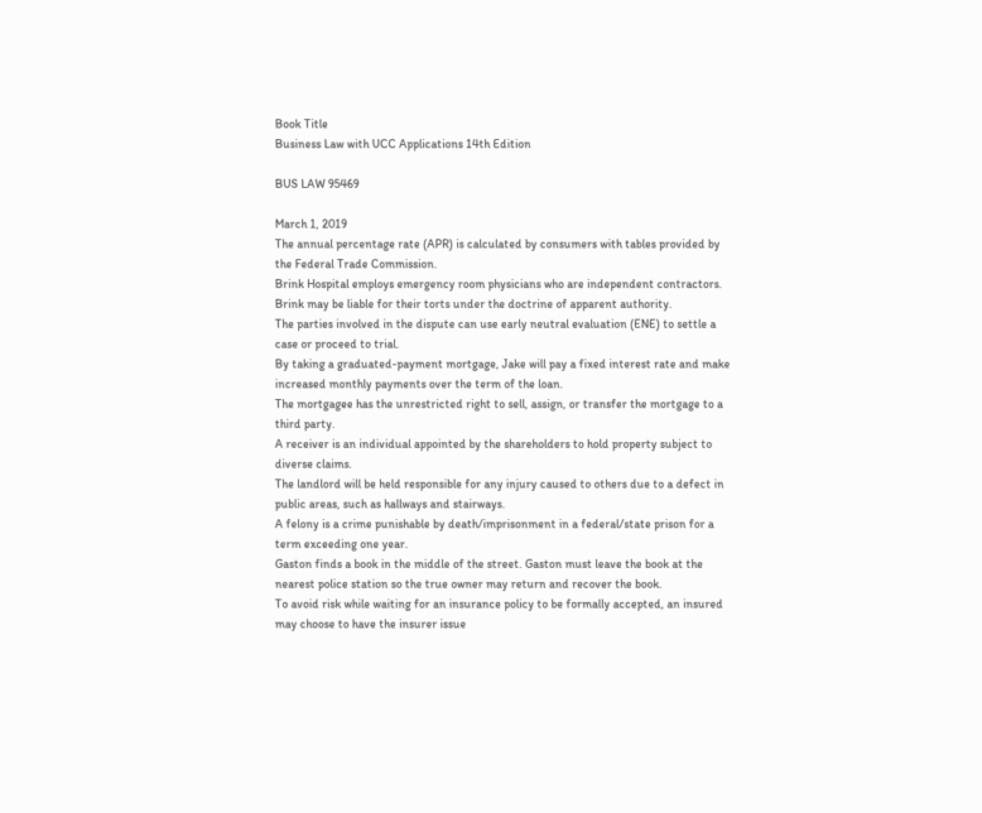Book Title
Business Law with UCC Applications 14th Edition

BUS LAW 95469

March 1, 2019
The annual percentage rate (APR) is calculated by consumers with tables provided by
the Federal Trade Commission.
Brink Hospital employs emergency room physicians who are independent contractors.
Brink may be liable for their torts under the doctrine of apparent authority.
The parties involved in the dispute can use early neutral evaluation (ENE) to settle a
case or proceed to trial.
By taking a graduated-payment mortgage, Jake will pay a fixed interest rate and make
increased monthly payments over the term of the loan.
The mortgagee has the unrestricted right to sell, assign, or transfer the mortgage to a
third party.
A receiver is an individual appointed by the shareholders to hold property subject to
diverse claims.
The landlord will be held responsible for any injury caused to others due to a defect in
public areas, such as hallways and stairways.
A felony is a crime punishable by death/imprisonment in a federal/state prison for a
term exceeding one year.
Gaston finds a book in the middle of the street. Gaston must leave the book at the
nearest police station so the true owner may return and recover the book.
To avoid risk while waiting for an insurance policy to be formally accepted, an insured
may choose to have the insurer issue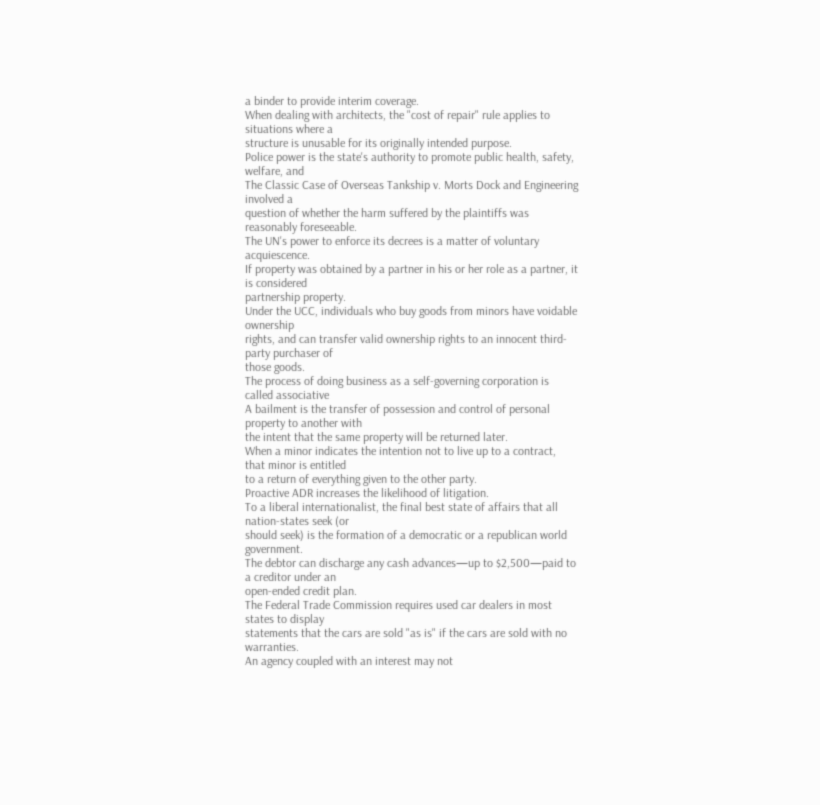a binder to provide interim coverage.
When dealing with architects, the "cost of repair" rule applies to situations where a
structure is unusable for its originally intended purpose.
Police power is the state's authority to promote public health, safety, welfare, and
The Classic Case of Overseas Tankship v. Morts Dock and Engineering involved a
question of whether the harm suffered by the plaintiffs was reasonably foreseeable.
The UN's power to enforce its decrees is a matter of voluntary acquiescence.
If property was obtained by a partner in his or her role as a partner, it is considered
partnership property.
Under the UCC, individuals who buy goods from minors have voidable ownership
rights, and can transfer valid ownership rights to an innocent third-party purchaser of
those goods.
The process of doing business as a self-governing corporation is called associative
A bailment is the transfer of possession and control of personal property to another with
the intent that the same property will be returned later.
When a minor indicates the intention not to live up to a contract, that minor is entitled
to a return of everything given to the other party.
Proactive ADR increases the likelihood of litigation.
To a liberal internationalist, the final best state of affairs that all nation-states seek (or
should seek) is the formation of a democratic or a republican world government.
The debtor can discharge any cash advances—up to $2,500—paid to a creditor under an
open-ended credit plan.
The Federal Trade Commission requires used car dealers in most states to display
statements that the cars are sold "as is" if the cars are sold with no warranties.
An agency coupled with an interest may not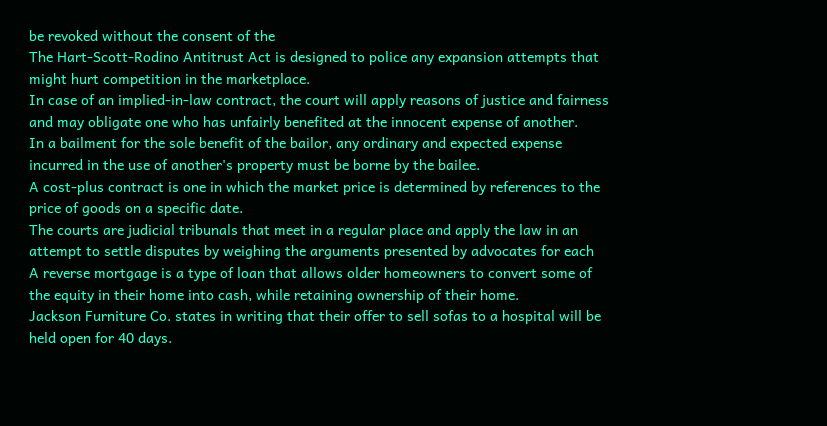be revoked without the consent of the
The Hart-Scott-Rodino Antitrust Act is designed to police any expansion attempts that
might hurt competition in the marketplace.
In case of an implied-in-law contract, the court will apply reasons of justice and fairness
and may obligate one who has unfairly benefited at the innocent expense of another.
In a bailment for the sole benefit of the bailor, any ordinary and expected expense
incurred in the use of another's property must be borne by the bailee.
A cost-plus contract is one in which the market price is determined by references to the
price of goods on a specific date.
The courts are judicial tribunals that meet in a regular place and apply the law in an
attempt to settle disputes by weighing the arguments presented by advocates for each
A reverse mortgage is a type of loan that allows older homeowners to convert some of
the equity in their home into cash, while retaining ownership of their home.
Jackson Furniture Co. states in writing that their offer to sell sofas to a hospital will be
held open for 40 days.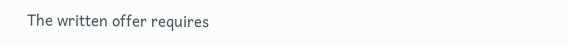The written offer requires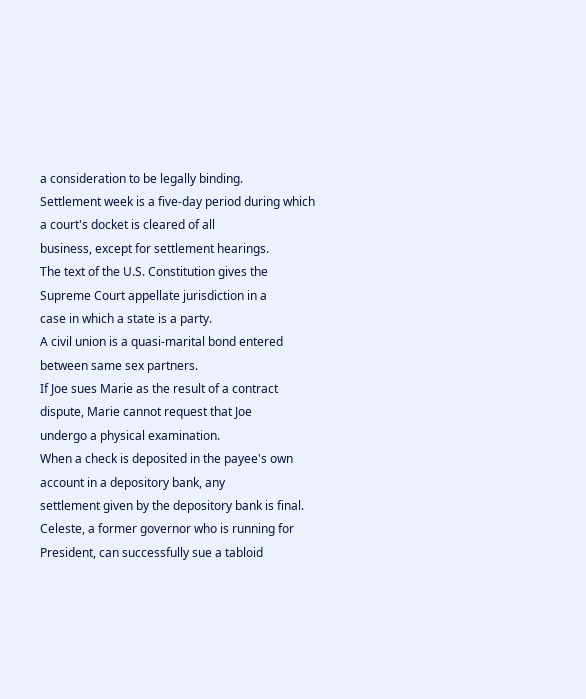a consideration to be legally binding.
Settlement week is a five-day period during which a court's docket is cleared of all
business, except for settlement hearings.
The text of the U.S. Constitution gives the Supreme Court appellate jurisdiction in a
case in which a state is a party.
A civil union is a quasi-marital bond entered between same sex partners.
If Joe sues Marie as the result of a contract dispute, Marie cannot request that Joe
undergo a physical examination.
When a check is deposited in the payee's own account in a depository bank, any
settlement given by the depository bank is final.
Celeste, a former governor who is running for President, can successfully sue a tabloid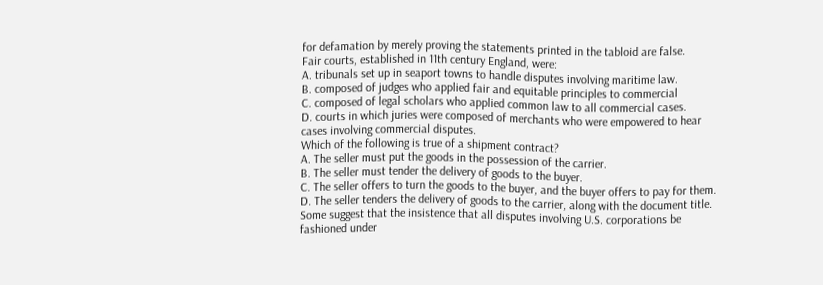for defamation by merely proving the statements printed in the tabloid are false.
Fair courts, established in 11th century England, were:
A. tribunals set up in seaport towns to handle disputes involving maritime law.
B. composed of judges who applied fair and equitable principles to commercial
C. composed of legal scholars who applied common law to all commercial cases.
D. courts in which juries were composed of merchants who were empowered to hear
cases involving commercial disputes.
Which of the following is true of a shipment contract?
A. The seller must put the goods in the possession of the carrier.
B. The seller must tender the delivery of goods to the buyer.
C. The seller offers to turn the goods to the buyer, and the buyer offers to pay for them.
D. The seller tenders the delivery of goods to the carrier, along with the document title.
Some suggest that the insistence that all disputes involving U.S. corporations be
fashioned under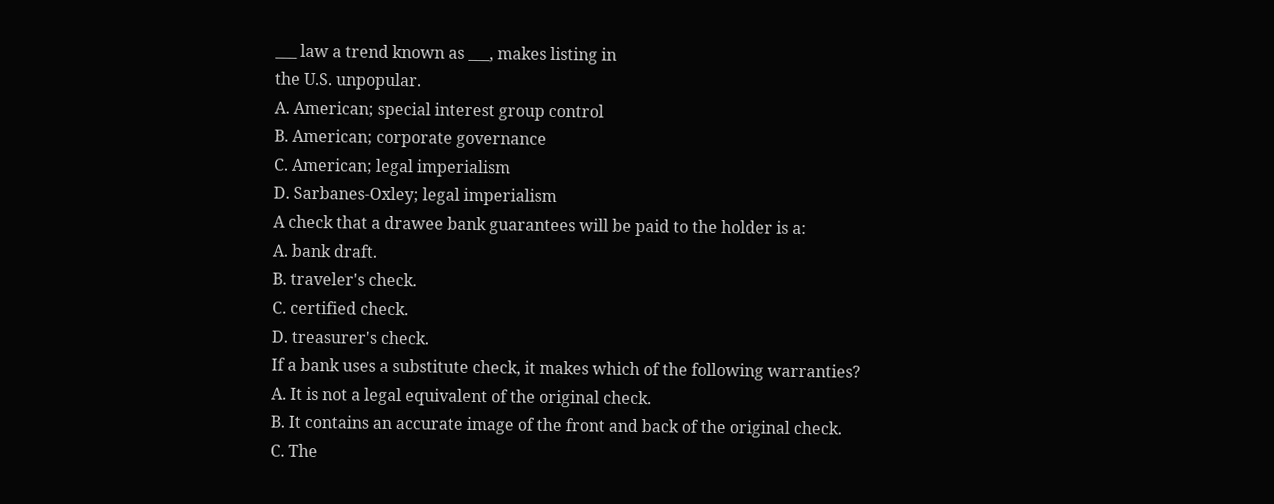___ law a trend known as ___, makes listing in
the U.S. unpopular.
A. American; special interest group control
B. American; corporate governance
C. American; legal imperialism
D. Sarbanes-Oxley; legal imperialism
A check that a drawee bank guarantees will be paid to the holder is a:
A. bank draft.
B. traveler's check.
C. certified check.
D. treasurer's check.
If a bank uses a substitute check, it makes which of the following warranties?
A. It is not a legal equivalent of the original check.
B. It contains an accurate image of the front and back of the original check.
C. The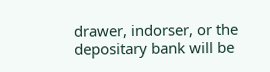drawer, indorser, or the depositary bank will be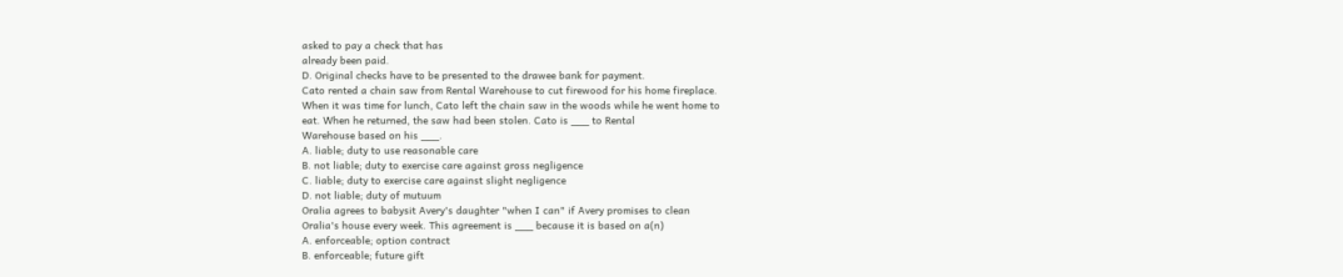asked to pay a check that has
already been paid.
D. Original checks have to be presented to the drawee bank for payment.
Cato rented a chain saw from Rental Warehouse to cut firewood for his home fireplace.
When it was time for lunch, Cato left the chain saw in the woods while he went home to
eat. When he returned, the saw had been stolen. Cato is ___ to Rental
Warehouse based on his ___.
A. liable; duty to use reasonable care
B. not liable; duty to exercise care against gross negligence
C. liable; duty to exercise care against slight negligence
D. not liable; duty of mutuum
Oralia agrees to babysit Avery's daughter "when I can" if Avery promises to clean
Oralia's house every week. This agreement is ___ because it is based on a(n)
A. enforceable; option contract
B. enforceable; future gift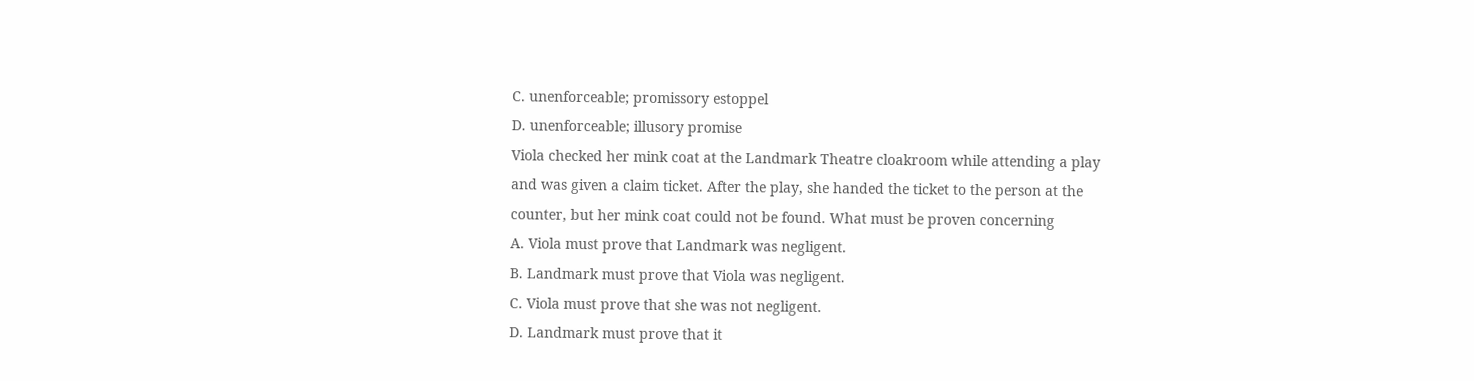C. unenforceable; promissory estoppel
D. unenforceable; illusory promise
Viola checked her mink coat at the Landmark Theatre cloakroom while attending a play
and was given a claim ticket. After the play, she handed the ticket to the person at the
counter, but her mink coat could not be found. What must be proven concerning
A. Viola must prove that Landmark was negligent.
B. Landmark must prove that Viola was negligent.
C. Viola must prove that she was not negligent.
D. Landmark must prove that it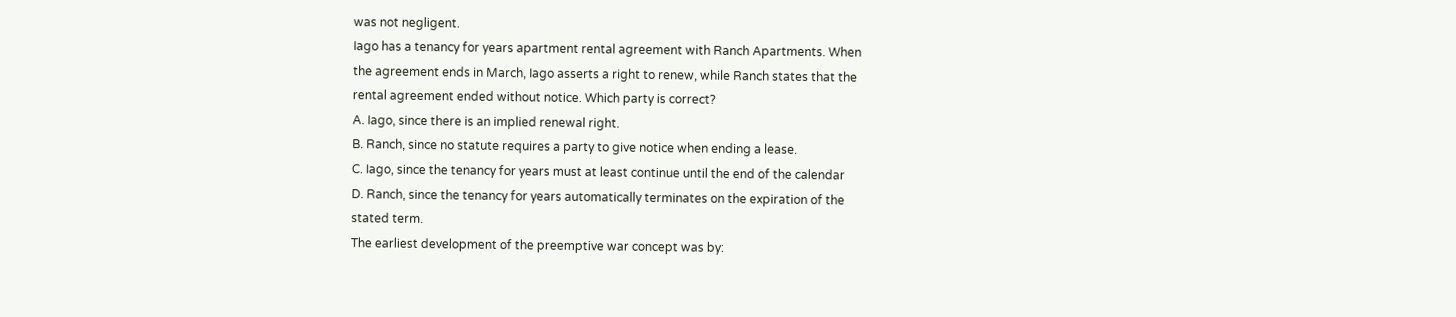was not negligent.
Iago has a tenancy for years apartment rental agreement with Ranch Apartments. When
the agreement ends in March, Iago asserts a right to renew, while Ranch states that the
rental agreement ended without notice. Which party is correct?
A. Iago, since there is an implied renewal right.
B. Ranch, since no statute requires a party to give notice when ending a lease.
C. Iago, since the tenancy for years must at least continue until the end of the calendar
D. Ranch, since the tenancy for years automatically terminates on the expiration of the
stated term.
The earliest development of the preemptive war concept was by: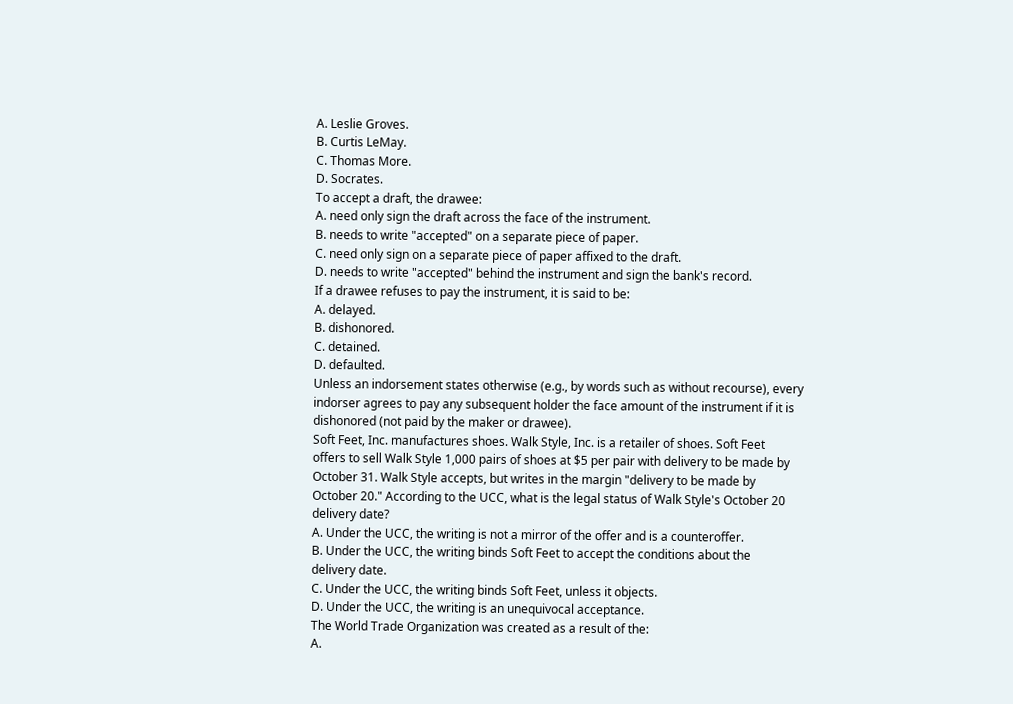A. Leslie Groves.
B. Curtis LeMay.
C. Thomas More.
D. Socrates.
To accept a draft, the drawee:
A. need only sign the draft across the face of the instrument.
B. needs to write "accepted" on a separate piece of paper.
C. need only sign on a separate piece of paper affixed to the draft.
D. needs to write "accepted" behind the instrument and sign the bank's record.
If a drawee refuses to pay the instrument, it is said to be:
A. delayed.
B. dishonored.
C. detained.
D. defaulted.
Unless an indorsement states otherwise (e.g., by words such as without recourse), every
indorser agrees to pay any subsequent holder the face amount of the instrument if it is
dishonored (not paid by the maker or drawee).
Soft Feet, Inc. manufactures shoes. Walk Style, Inc. is a retailer of shoes. Soft Feet
offers to sell Walk Style 1,000 pairs of shoes at $5 per pair with delivery to be made by
October 31. Walk Style accepts, but writes in the margin "delivery to be made by
October 20." According to the UCC, what is the legal status of Walk Style's October 20
delivery date?
A. Under the UCC, the writing is not a mirror of the offer and is a counteroffer.
B. Under the UCC, the writing binds Soft Feet to accept the conditions about the
delivery date.
C. Under the UCC, the writing binds Soft Feet, unless it objects.
D. Under the UCC, the writing is an unequivocal acceptance.
The World Trade Organization was created as a result of the:
A.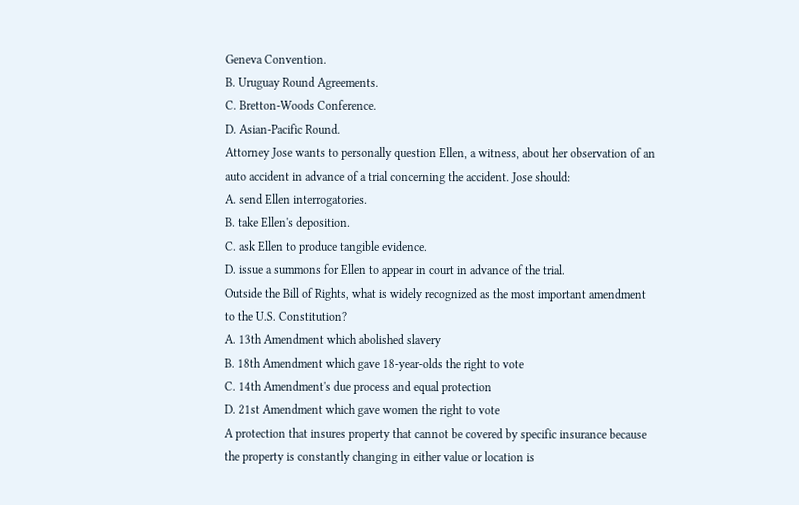Geneva Convention.
B. Uruguay Round Agreements.
C. Bretton-Woods Conference.
D. Asian-Pacific Round.
Attorney Jose wants to personally question Ellen, a witness, about her observation of an
auto accident in advance of a trial concerning the accident. Jose should:
A. send Ellen interrogatories.
B. take Ellen's deposition.
C. ask Ellen to produce tangible evidence.
D. issue a summons for Ellen to appear in court in advance of the trial.
Outside the Bill of Rights, what is widely recognized as the most important amendment
to the U.S. Constitution?
A. 13th Amendment which abolished slavery
B. 18th Amendment which gave 18-year-olds the right to vote
C. 14th Amendment's due process and equal protection
D. 21st Amendment which gave women the right to vote
A protection that insures property that cannot be covered by specific insurance because
the property is constantly changing in either value or location is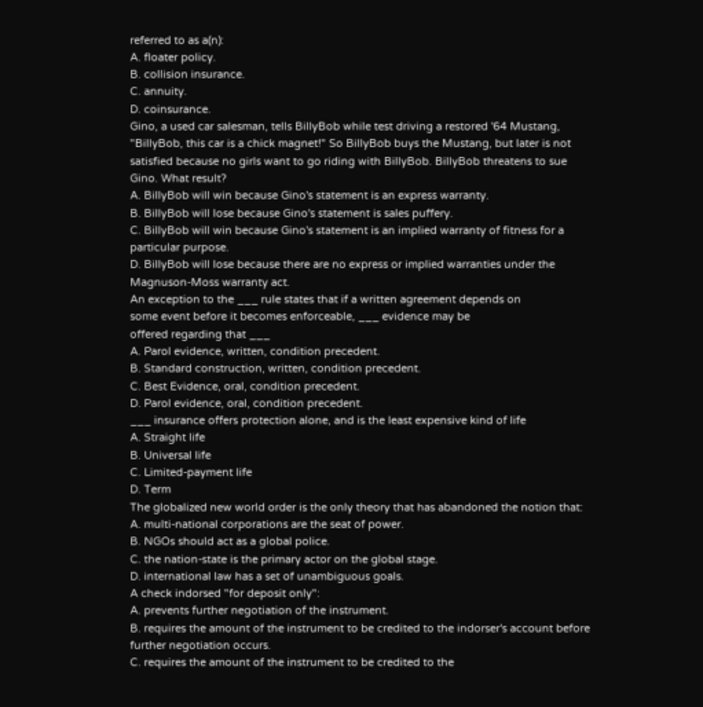referred to as a(n):
A. floater policy.
B. collision insurance.
C. annuity.
D. coinsurance.
Gino, a used car salesman, tells BillyBob while test driving a restored '64 Mustang,
"BillyBob, this car is a chick magnet!" So BillyBob buys the Mustang, but later is not
satisfied because no girls want to go riding with BillyBob. BillyBob threatens to sue
Gino. What result?
A. BillyBob will win because Gino's statement is an express warranty.
B. BillyBob will lose because Gino's statement is sales puffery.
C. BillyBob will win because Gino's statement is an implied warranty of fitness for a
particular purpose.
D. BillyBob will lose because there are no express or implied warranties under the
Magnuson-Moss warranty act.
An exception to the ___ rule states that if a written agreement depends on
some event before it becomes enforceable, ___ evidence may be
offered regarding that ___
A. Parol evidence, written, condition precedent.
B. Standard construction, written, condition precedent.
C. Best Evidence, oral, condition precedent.
D. Parol evidence, oral, condition precedent.
___ insurance offers protection alone, and is the least expensive kind of life
A. Straight life
B. Universal life
C. Limited-payment life
D. Term
The globalized new world order is the only theory that has abandoned the notion that:
A. multi-national corporations are the seat of power.
B. NGOs should act as a global police.
C. the nation-state is the primary actor on the global stage.
D. international law has a set of unambiguous goals.
A check indorsed "for deposit only":
A. prevents further negotiation of the instrument.
B. requires the amount of the instrument to be credited to the indorser's account before
further negotiation occurs.
C. requires the amount of the instrument to be credited to the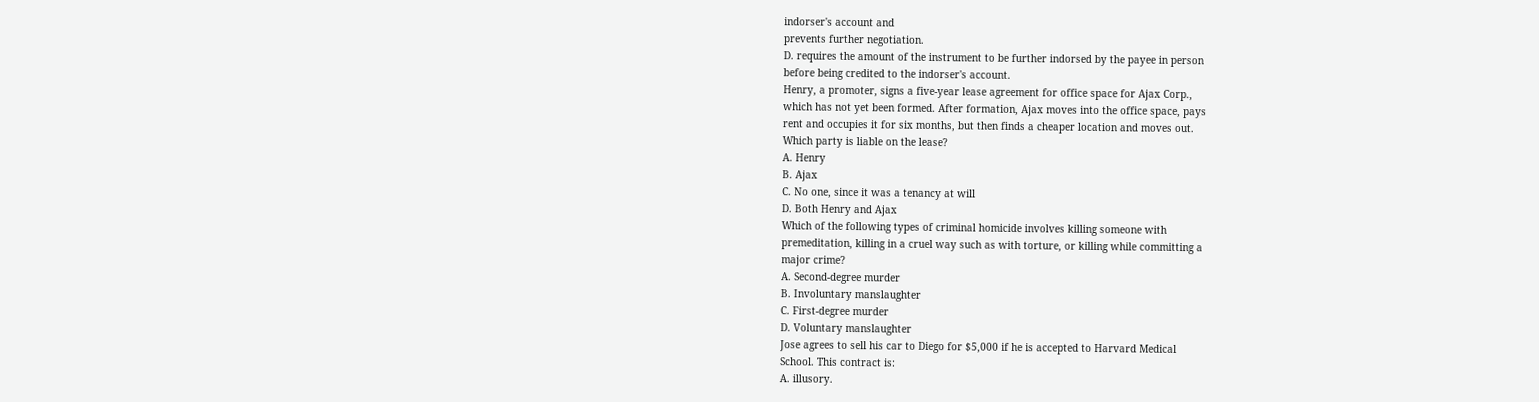indorser's account and
prevents further negotiation.
D. requires the amount of the instrument to be further indorsed by the payee in person
before being credited to the indorser's account.
Henry, a promoter, signs a five-year lease agreement for office space for Ajax Corp.,
which has not yet been formed. After formation, Ajax moves into the office space, pays
rent and occupies it for six months, but then finds a cheaper location and moves out.
Which party is liable on the lease?
A. Henry
B. Ajax
C. No one, since it was a tenancy at will
D. Both Henry and Ajax
Which of the following types of criminal homicide involves killing someone with
premeditation, killing in a cruel way such as with torture, or killing while committing a
major crime?
A. Second-degree murder
B. Involuntary manslaughter
C. First-degree murder
D. Voluntary manslaughter
Jose agrees to sell his car to Diego for $5,000 if he is accepted to Harvard Medical
School. This contract is:
A. illusory.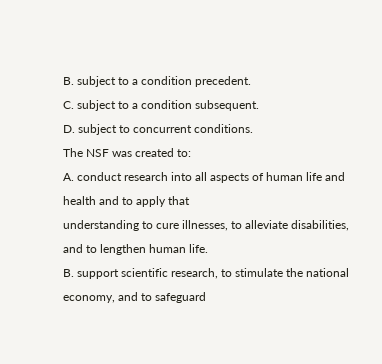B. subject to a condition precedent.
C. subject to a condition subsequent.
D. subject to concurrent conditions.
The NSF was created to:
A. conduct research into all aspects of human life and health and to apply that
understanding to cure illnesses, to alleviate disabilities, and to lengthen human life.
B. support scientific research, to stimulate the national economy, and to safeguard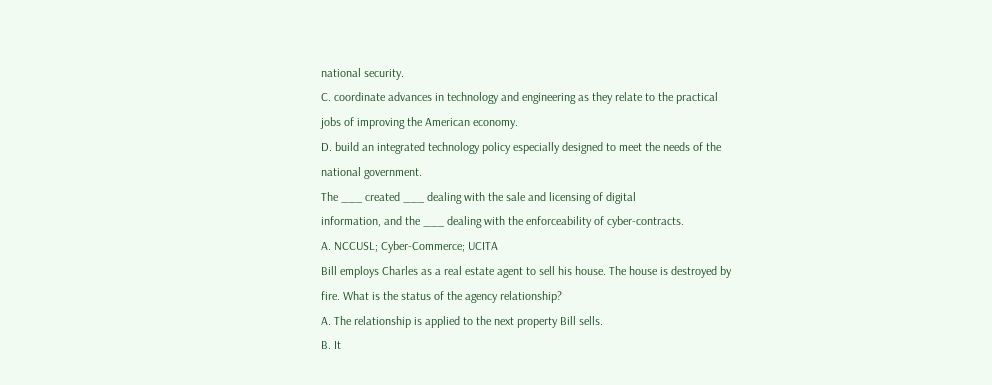national security.
C. coordinate advances in technology and engineering as they relate to the practical
jobs of improving the American economy.
D. build an integrated technology policy especially designed to meet the needs of the
national government.
The ___ created ___ dealing with the sale and licensing of digital
information, and the ___ dealing with the enforceability of cyber-contracts.
A. NCCUSL; Cyber-Commerce; UCITA
Bill employs Charles as a real estate agent to sell his house. The house is destroyed by
fire. What is the status of the agency relationship?
A. The relationship is applied to the next property Bill sells.
B. It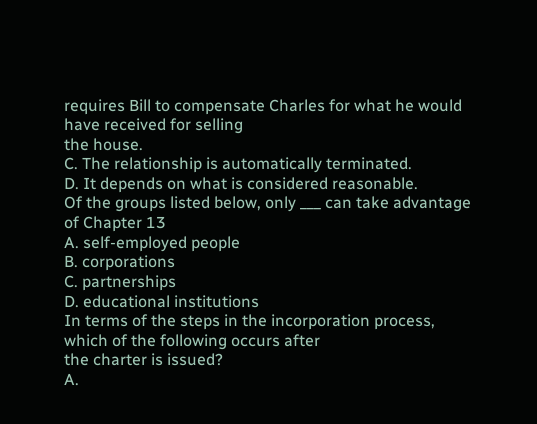requires Bill to compensate Charles for what he would have received for selling
the house.
C. The relationship is automatically terminated.
D. It depends on what is considered reasonable.
Of the groups listed below, only ___ can take advantage of Chapter 13
A. self-employed people
B. corporations
C. partnerships
D. educational institutions
In terms of the steps in the incorporation process, which of the following occurs after
the charter is issued?
A.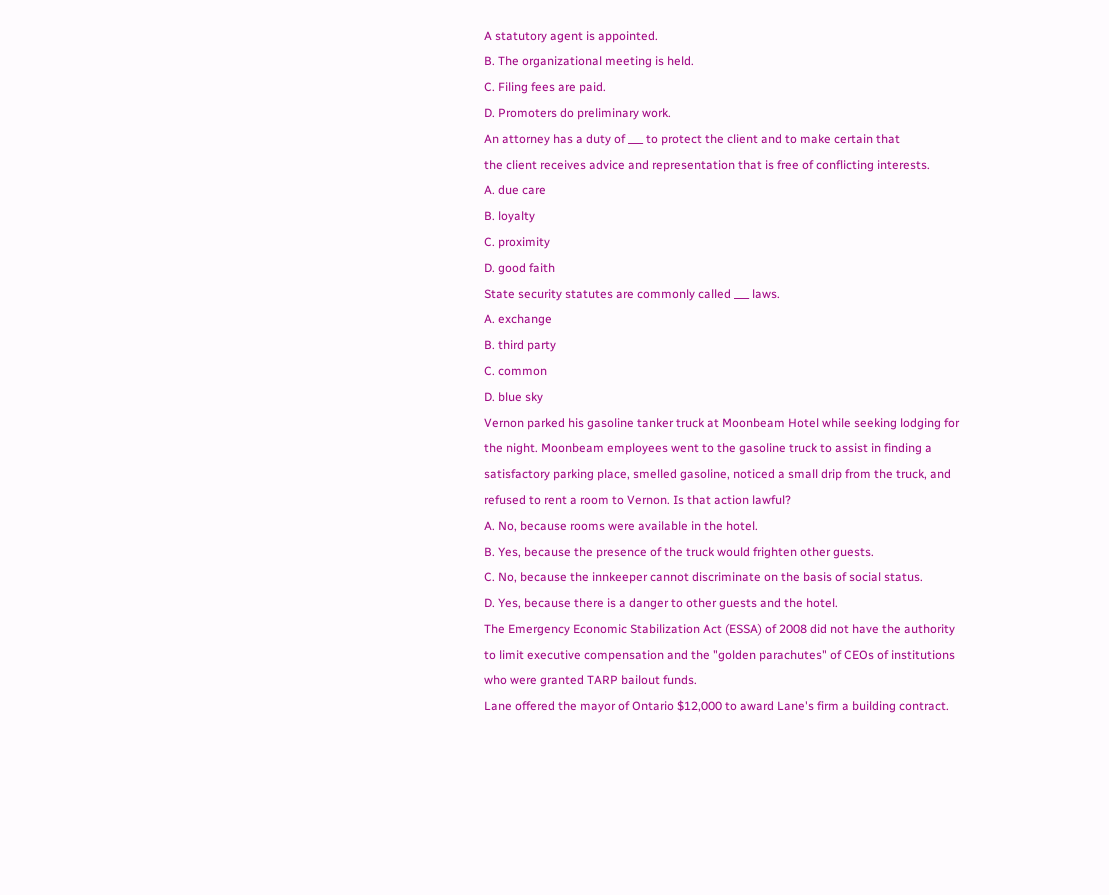A statutory agent is appointed.
B. The organizational meeting is held.
C. Filing fees are paid.
D. Promoters do preliminary work.
An attorney has a duty of ___ to protect the client and to make certain that
the client receives advice and representation that is free of conflicting interests.
A. due care
B. loyalty
C. proximity
D. good faith
State security statutes are commonly called ___ laws.
A. exchange
B. third party
C. common
D. blue sky
Vernon parked his gasoline tanker truck at Moonbeam Hotel while seeking lodging for
the night. Moonbeam employees went to the gasoline truck to assist in finding a
satisfactory parking place, smelled gasoline, noticed a small drip from the truck, and
refused to rent a room to Vernon. Is that action lawful?
A. No, because rooms were available in the hotel.
B. Yes, because the presence of the truck would frighten other guests.
C. No, because the innkeeper cannot discriminate on the basis of social status.
D. Yes, because there is a danger to other guests and the hotel.
The Emergency Economic Stabilization Act (ESSA) of 2008 did not have the authority
to limit executive compensation and the "golden parachutes" of CEOs of institutions
who were granted TARP bailout funds.
Lane offered the mayor of Ontario $12,000 to award Lane's firm a building contract.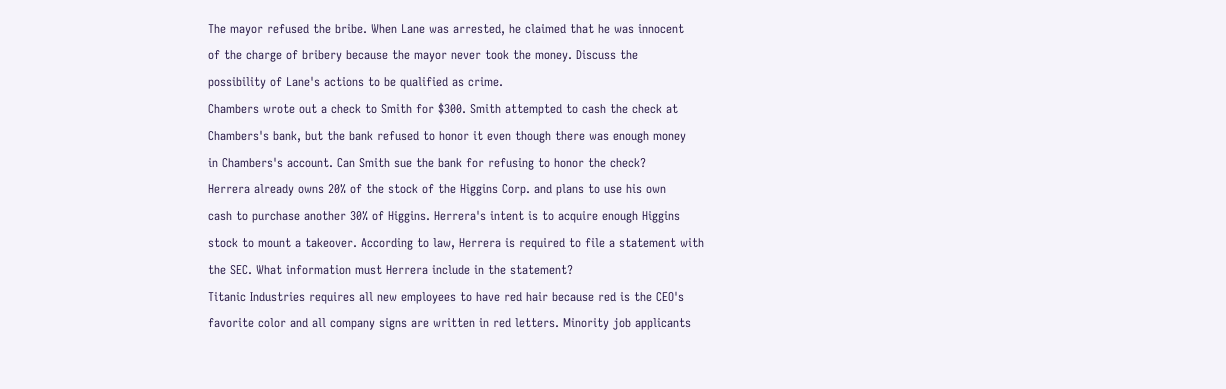The mayor refused the bribe. When Lane was arrested, he claimed that he was innocent
of the charge of bribery because the mayor never took the money. Discuss the
possibility of Lane's actions to be qualified as crime.
Chambers wrote out a check to Smith for $300. Smith attempted to cash the check at
Chambers's bank, but the bank refused to honor it even though there was enough money
in Chambers's account. Can Smith sue the bank for refusing to honor the check?
Herrera already owns 20% of the stock of the Higgins Corp. and plans to use his own
cash to purchase another 30% of Higgins. Herrera's intent is to acquire enough Higgins
stock to mount a takeover. According to law, Herrera is required to file a statement with
the SEC. What information must Herrera include in the statement?
Titanic Industries requires all new employees to have red hair because red is the CEO's
favorite color and all company signs are written in red letters. Minority job applicants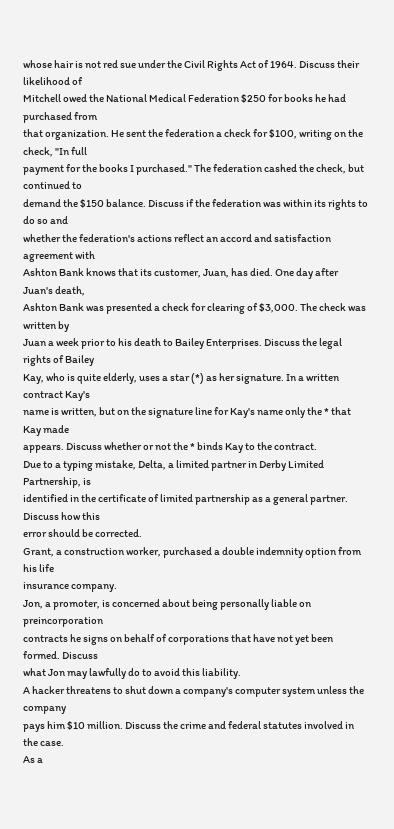whose hair is not red sue under the Civil Rights Act of 1964. Discuss their likelihood of
Mitchell owed the National Medical Federation $250 for books he had purchased from
that organization. He sent the federation a check for $100, writing on the check, "In full
payment for the books I purchased." The federation cashed the check, but continued to
demand the $150 balance. Discuss if the federation was within its rights to do so and
whether the federation's actions reflect an accord and satisfaction agreement with
Ashton Bank knows that its customer, Juan, has died. One day after Juan's death,
Ashton Bank was presented a check for clearing of $3,000. The check was written by
Juan a week prior to his death to Bailey Enterprises. Discuss the legal rights of Bailey
Kay, who is quite elderly, uses a star (*) as her signature. In a written contract Kay's
name is written, but on the signature line for Kay's name only the * that Kay made
appears. Discuss whether or not the * binds Kay to the contract.
Due to a typing mistake, Delta, a limited partner in Derby Limited Partnership, is
identified in the certificate of limited partnership as a general partner. Discuss how this
error should be corrected.
Grant, a construction worker, purchased a double indemnity option from his life
insurance company.
Jon, a promoter, is concerned about being personally liable on preincorporation
contracts he signs on behalf of corporations that have not yet been formed. Discuss
what Jon may lawfully do to avoid this liability.
A hacker threatens to shut down a company's computer system unless the company
pays him $10 million. Discuss the crime and federal statutes involved in the case.
As a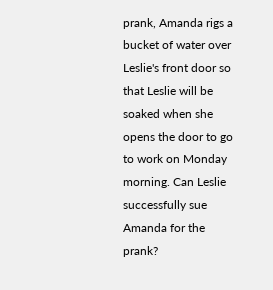prank, Amanda rigs a bucket of water over Leslie's front door so that Leslie will be
soaked when she opens the door to go to work on Monday morning. Can Leslie
successfully sue Amanda for the prank?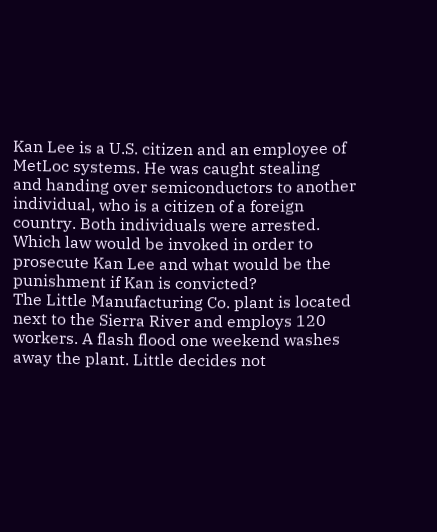Kan Lee is a U.S. citizen and an employee of MetLoc systems. He was caught stealing
and handing over semiconductors to another individual, who is a citizen of a foreign
country. Both individuals were arrested. Which law would be invoked in order to
prosecute Kan Lee and what would be the punishment if Kan is convicted?
The Little Manufacturing Co. plant is located next to the Sierra River and employs 120
workers. A flash flood one weekend washes away the plant. Little decides not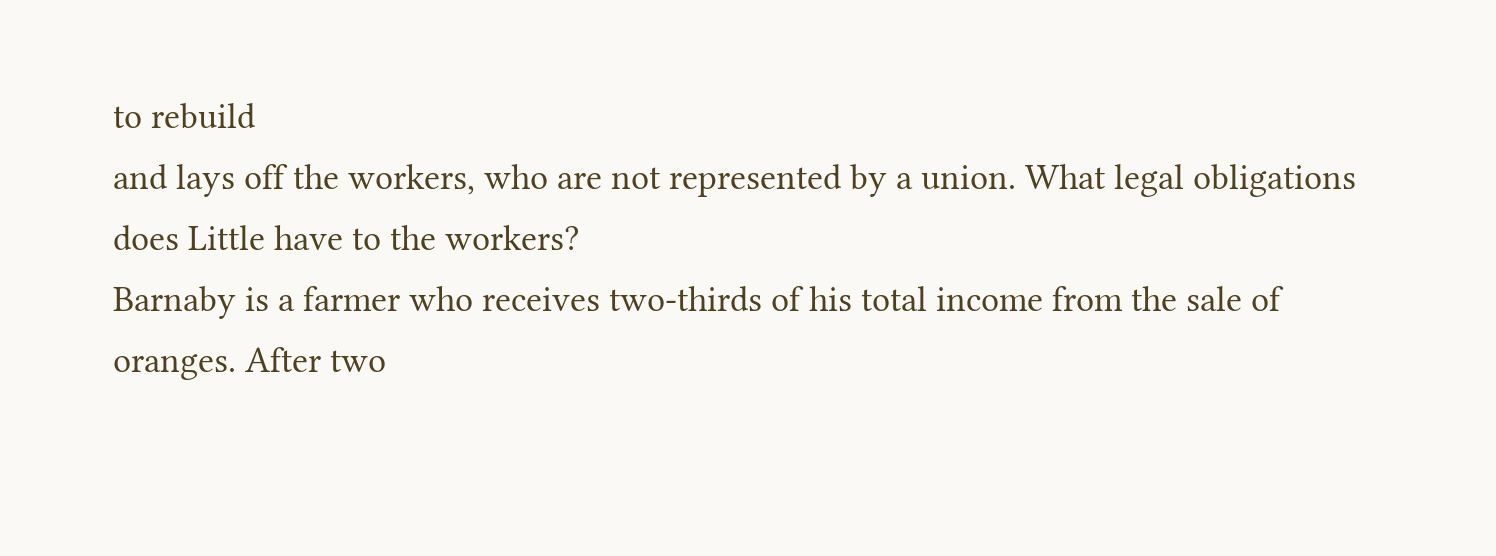to rebuild
and lays off the workers, who are not represented by a union. What legal obligations
does Little have to the workers?
Barnaby is a farmer who receives two-thirds of his total income from the sale of
oranges. After two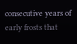consecutive years of early frosts that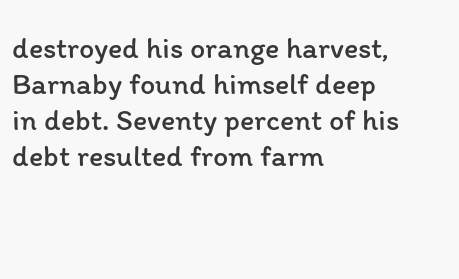destroyed his orange harvest,
Barnaby found himself deep in debt. Seventy percent of his debt resulted from farm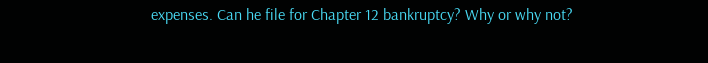expenses. Can he file for Chapter 12 bankruptcy? Why or why not?